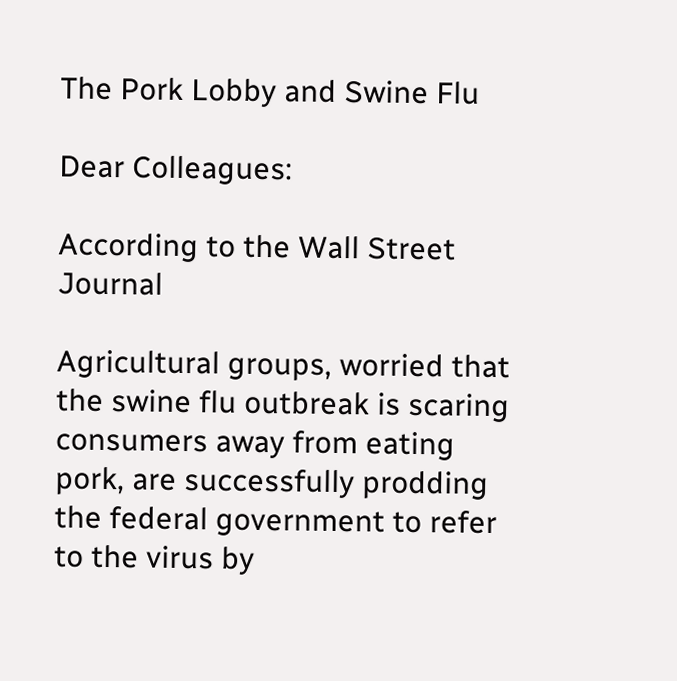The Pork Lobby and Swine Flu

Dear Colleagues:

According to the Wall Street Journal

Agricultural groups, worried that the swine flu outbreak is scaring consumers away from eating pork, are successfully prodding the federal government to refer to the virus by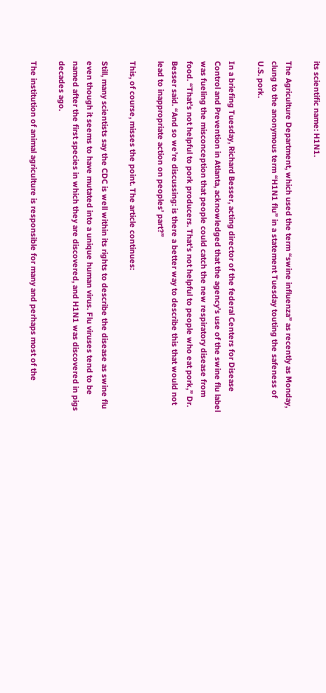its scientific name: H1N1.

The Agriculture Department, which used the term “swine influenza” as recently as Monday, clung to the anonymous term “H1N1 flu” in a statement Tuesday touting the safeness of U.S. pork.

In a briefing Tuesday, Richard Besser, acting director of the federal Centers for Disease Control and Prevention in Atlanta, acknowledged that the agency’s use of the swine flu label was fueling the misconception that people could catch the new respiratory disease from food. “That’s not helpful to pork producers. That’s not helpful to people who eat pork,” Dr. Besser said. “And so we’re discussing: is there a better way to describe this that would not lead to inappropriate action on peoples’ part?”

This, of course, misses the point. The article continues:

Still, many scientists say the CDC is well within its rights to describe the disease as swine flu even though it seems to have mutated into a unique human virus. Flu viruses tend to be named after the first species in which they are discovered, and H1N1 was discovered in pigs decades ago.

The institution of animal agriculture is responsible for many and perhaps most of the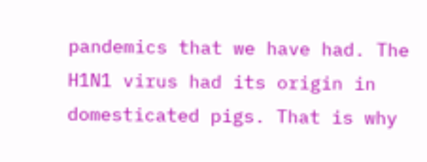pandemics that we have had. The H1N1 virus had its origin in domesticated pigs. That is why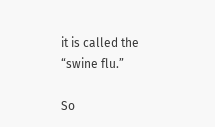it is called the “swine flu.”

So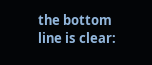the bottom line is clear: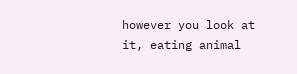however you look at it, eating animal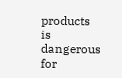products is dangerous for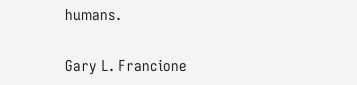humans.

Gary L. Francione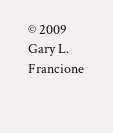© 2009 Gary L. Francione